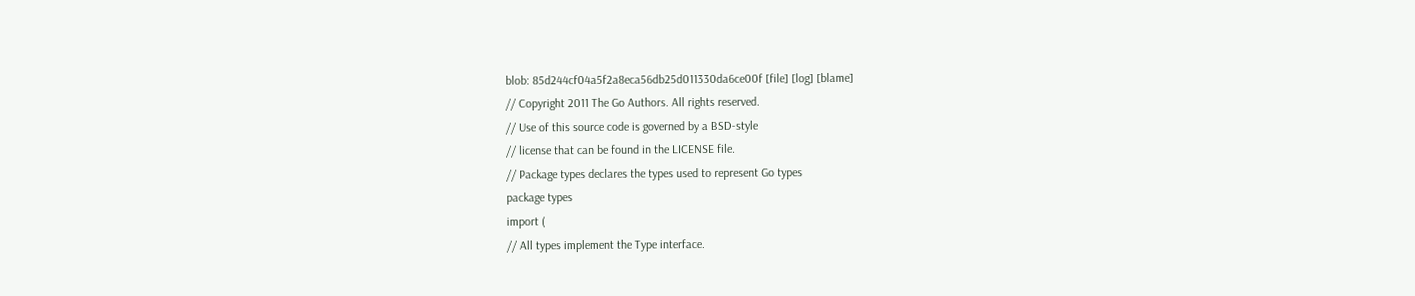blob: 85d244cf04a5f2a8eca56db25d011330da6ce00f [file] [log] [blame]
// Copyright 2011 The Go Authors. All rights reserved.
// Use of this source code is governed by a BSD-style
// license that can be found in the LICENSE file.
// Package types declares the types used to represent Go types
package types
import (
// All types implement the Type interface.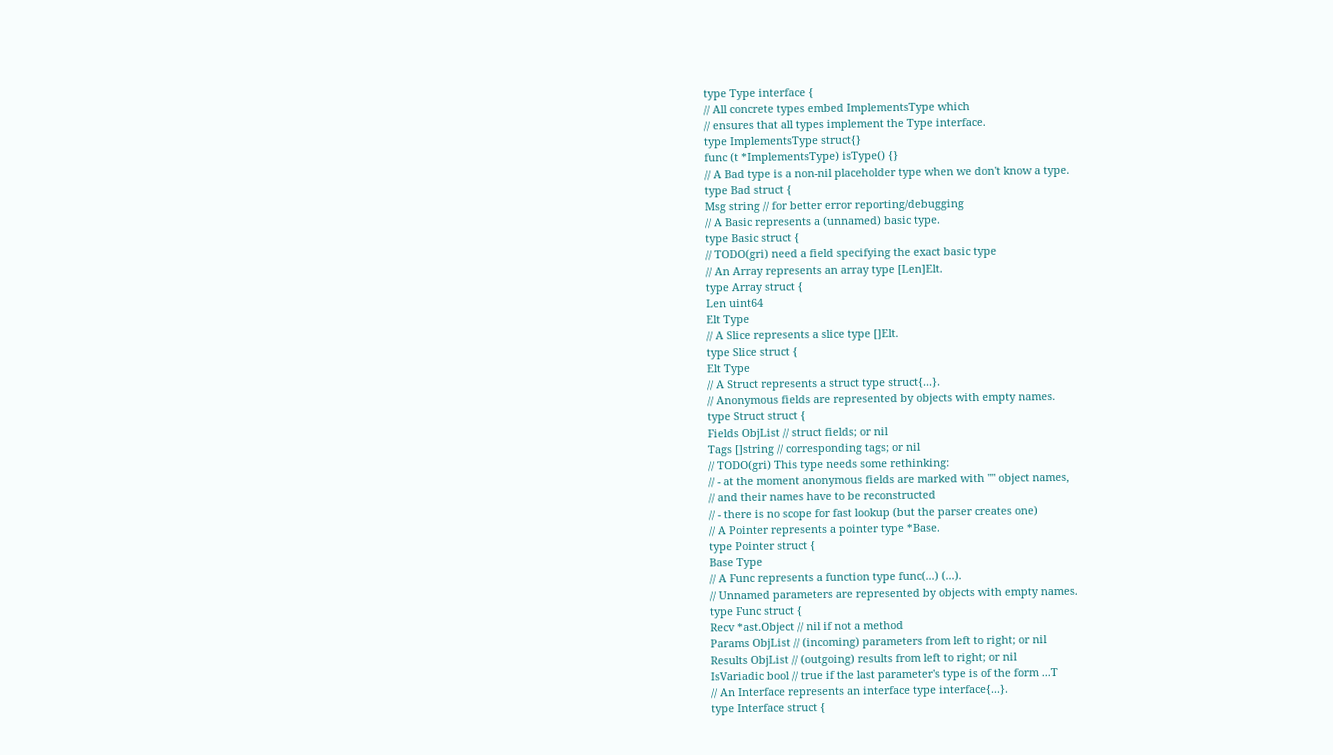type Type interface {
// All concrete types embed ImplementsType which
// ensures that all types implement the Type interface.
type ImplementsType struct{}
func (t *ImplementsType) isType() {}
// A Bad type is a non-nil placeholder type when we don't know a type.
type Bad struct {
Msg string // for better error reporting/debugging
// A Basic represents a (unnamed) basic type.
type Basic struct {
// TODO(gri) need a field specifying the exact basic type
// An Array represents an array type [Len]Elt.
type Array struct {
Len uint64
Elt Type
// A Slice represents a slice type []Elt.
type Slice struct {
Elt Type
// A Struct represents a struct type struct{...}.
// Anonymous fields are represented by objects with empty names.
type Struct struct {
Fields ObjList // struct fields; or nil
Tags []string // corresponding tags; or nil
// TODO(gri) This type needs some rethinking:
// - at the moment anonymous fields are marked with "" object names,
// and their names have to be reconstructed
// - there is no scope for fast lookup (but the parser creates one)
// A Pointer represents a pointer type *Base.
type Pointer struct {
Base Type
// A Func represents a function type func(...) (...).
// Unnamed parameters are represented by objects with empty names.
type Func struct {
Recv *ast.Object // nil if not a method
Params ObjList // (incoming) parameters from left to right; or nil
Results ObjList // (outgoing) results from left to right; or nil
IsVariadic bool // true if the last parameter's type is of the form ...T
// An Interface represents an interface type interface{...}.
type Interface struct {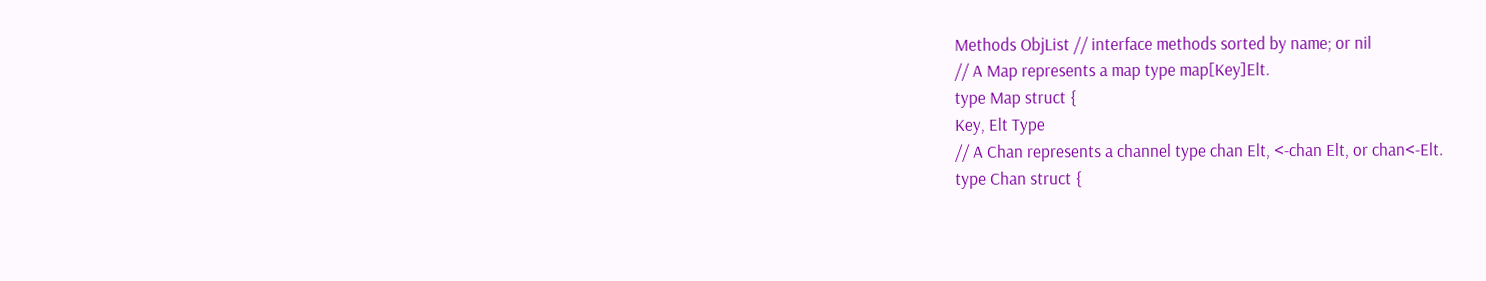Methods ObjList // interface methods sorted by name; or nil
// A Map represents a map type map[Key]Elt.
type Map struct {
Key, Elt Type
// A Chan represents a channel type chan Elt, <-chan Elt, or chan<-Elt.
type Chan struct {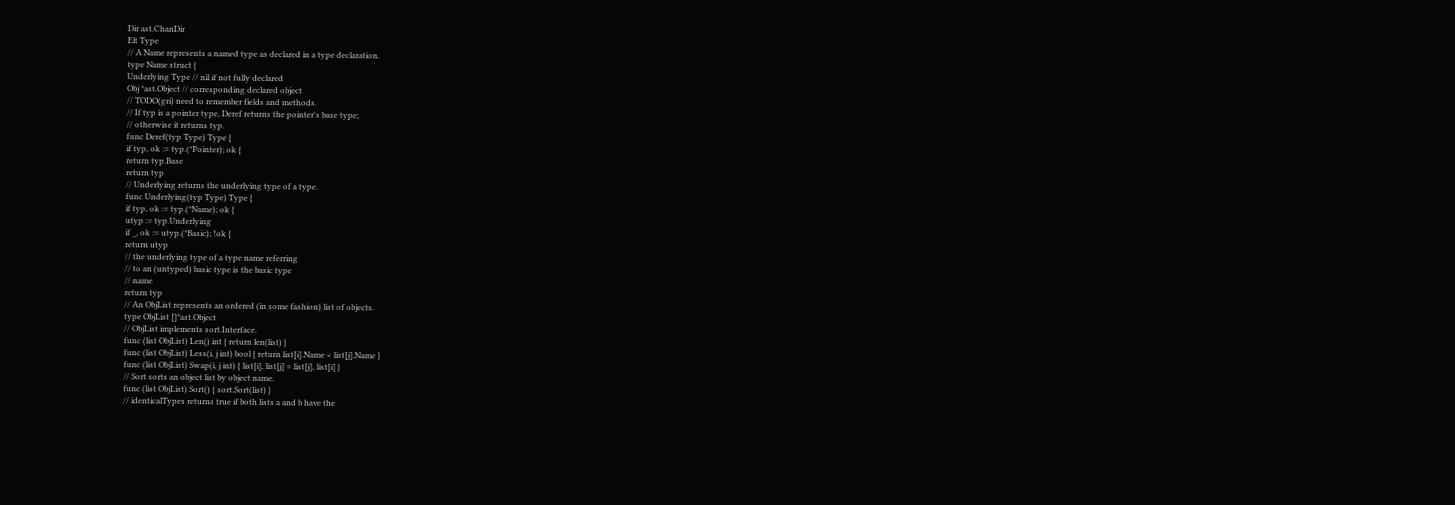Dir ast.ChanDir
Elt Type
// A Name represents a named type as declared in a type declaration.
type Name struct {
Underlying Type // nil if not fully declared
Obj *ast.Object // corresponding declared object
// TODO(gri) need to remember fields and methods.
// If typ is a pointer type, Deref returns the pointer's base type;
// otherwise it returns typ.
func Deref(typ Type) Type {
if typ, ok := typ.(*Pointer); ok {
return typ.Base
return typ
// Underlying returns the underlying type of a type.
func Underlying(typ Type) Type {
if typ, ok := typ.(*Name); ok {
utyp := typ.Underlying
if _, ok := utyp.(*Basic); !ok {
return utyp
// the underlying type of a type name referring
// to an (untyped) basic type is the basic type
// name
return typ
// An ObjList represents an ordered (in some fashion) list of objects.
type ObjList []*ast.Object
// ObjList implements sort.Interface.
func (list ObjList) Len() int { return len(list) }
func (list ObjList) Less(i, j int) bool { return list[i].Name < list[j].Name }
func (list ObjList) Swap(i, j int) { list[i], list[j] = list[j], list[i] }
// Sort sorts an object list by object name.
func (list ObjList) Sort() { sort.Sort(list) }
// identicalTypes returns true if both lists a and b have the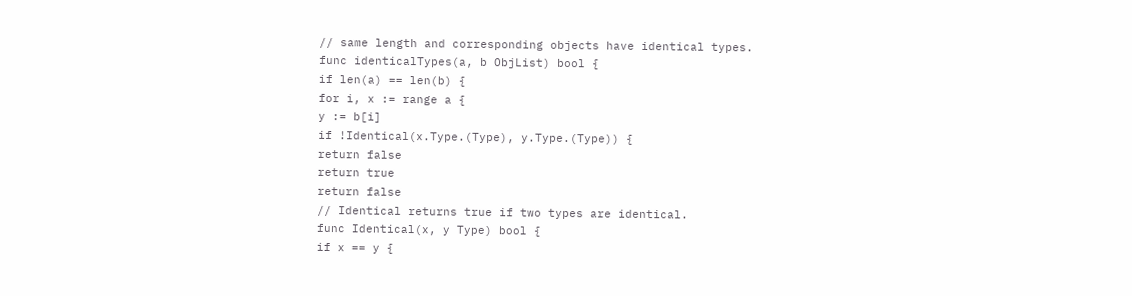// same length and corresponding objects have identical types.
func identicalTypes(a, b ObjList) bool {
if len(a) == len(b) {
for i, x := range a {
y := b[i]
if !Identical(x.Type.(Type), y.Type.(Type)) {
return false
return true
return false
// Identical returns true if two types are identical.
func Identical(x, y Type) bool {
if x == y {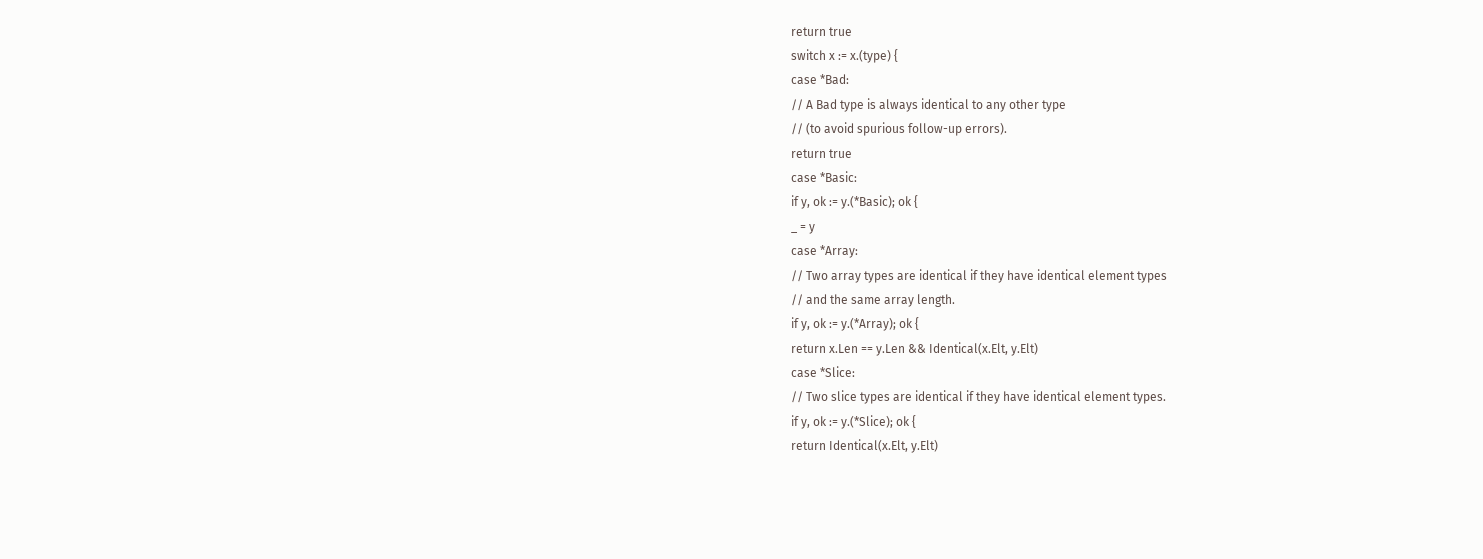return true
switch x := x.(type) {
case *Bad:
// A Bad type is always identical to any other type
// (to avoid spurious follow-up errors).
return true
case *Basic:
if y, ok := y.(*Basic); ok {
_ = y
case *Array:
// Two array types are identical if they have identical element types
// and the same array length.
if y, ok := y.(*Array); ok {
return x.Len == y.Len && Identical(x.Elt, y.Elt)
case *Slice:
// Two slice types are identical if they have identical element types.
if y, ok := y.(*Slice); ok {
return Identical(x.Elt, y.Elt)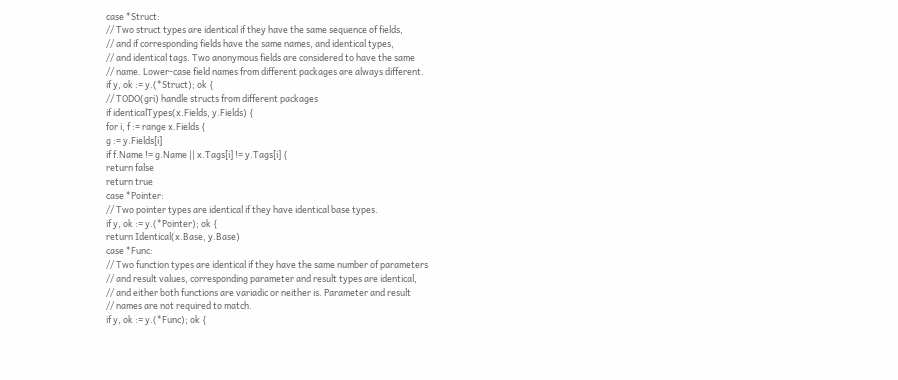case *Struct:
// Two struct types are identical if they have the same sequence of fields,
// and if corresponding fields have the same names, and identical types,
// and identical tags. Two anonymous fields are considered to have the same
// name. Lower-case field names from different packages are always different.
if y, ok := y.(*Struct); ok {
// TODO(gri) handle structs from different packages
if identicalTypes(x.Fields, y.Fields) {
for i, f := range x.Fields {
g := y.Fields[i]
if f.Name != g.Name || x.Tags[i] != y.Tags[i] {
return false
return true
case *Pointer:
// Two pointer types are identical if they have identical base types.
if y, ok := y.(*Pointer); ok {
return Identical(x.Base, y.Base)
case *Func:
// Two function types are identical if they have the same number of parameters
// and result values, corresponding parameter and result types are identical,
// and either both functions are variadic or neither is. Parameter and result
// names are not required to match.
if y, ok := y.(*Func); ok {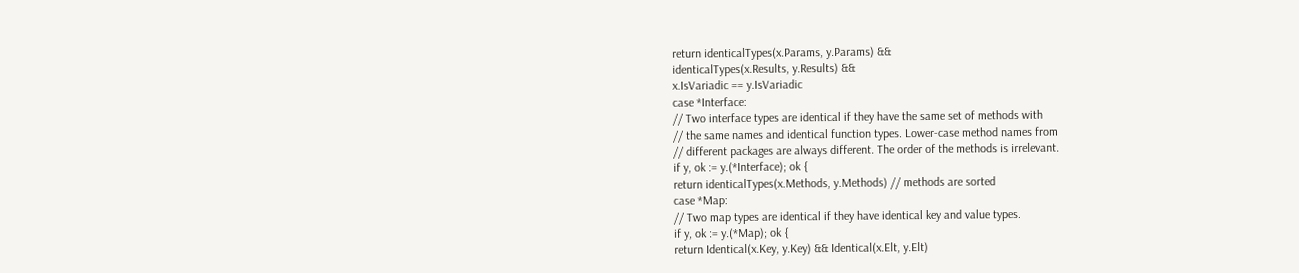return identicalTypes(x.Params, y.Params) &&
identicalTypes(x.Results, y.Results) &&
x.IsVariadic == y.IsVariadic
case *Interface:
// Two interface types are identical if they have the same set of methods with
// the same names and identical function types. Lower-case method names from
// different packages are always different. The order of the methods is irrelevant.
if y, ok := y.(*Interface); ok {
return identicalTypes(x.Methods, y.Methods) // methods are sorted
case *Map:
// Two map types are identical if they have identical key and value types.
if y, ok := y.(*Map); ok {
return Identical(x.Key, y.Key) && Identical(x.Elt, y.Elt)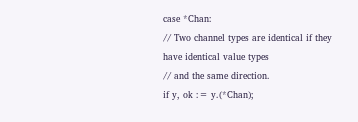case *Chan:
// Two channel types are identical if they have identical value types
// and the same direction.
if y, ok := y.(*Chan);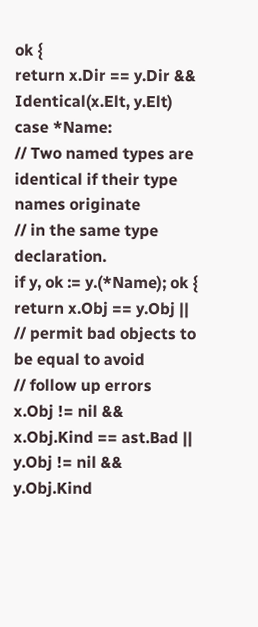ok {
return x.Dir == y.Dir && Identical(x.Elt, y.Elt)
case *Name:
// Two named types are identical if their type names originate
// in the same type declaration.
if y, ok := y.(*Name); ok {
return x.Obj == y.Obj ||
// permit bad objects to be equal to avoid
// follow up errors
x.Obj != nil && x.Obj.Kind == ast.Bad ||
y.Obj != nil && y.Obj.Kind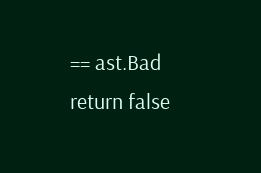== ast.Bad
return false